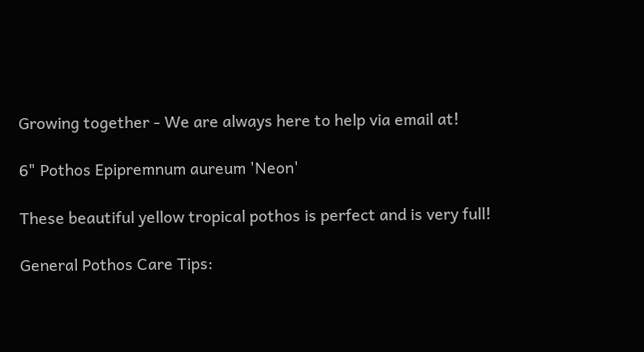Growing together - We are always here to help via email at!

6" Pothos Epipremnum aureum 'Neon'

These beautiful yellow tropical pothos is perfect and is very full!

General Pothos Care Tips: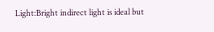Light:Bright indirect light is ideal but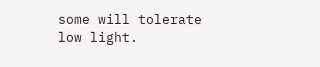some will tolerate low light.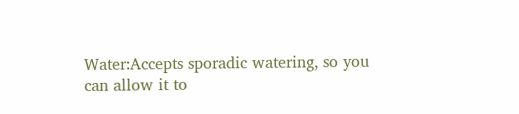Water:Accepts sporadic watering, so you can allow it to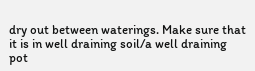dry out between waterings. Make sure that it is in well draining soil/a well draining pot